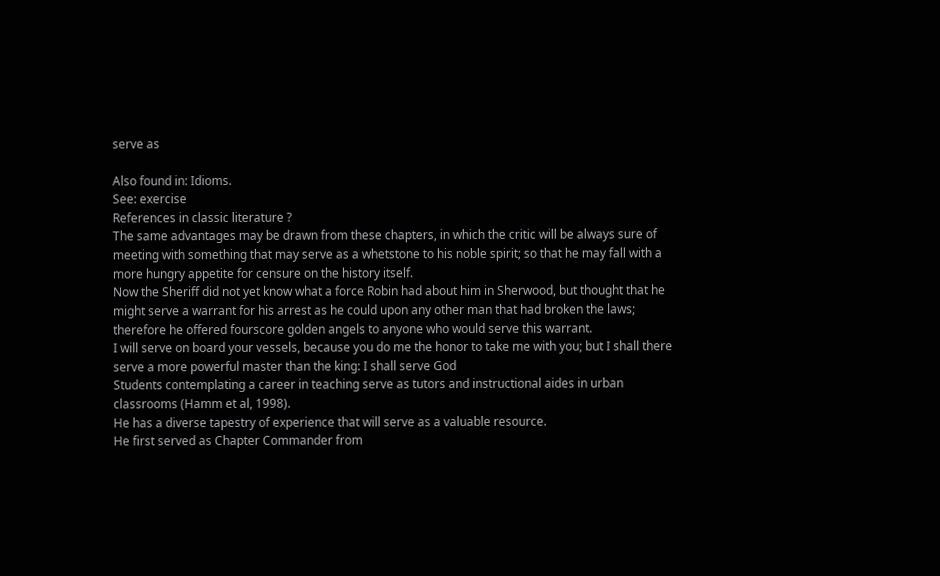serve as

Also found in: Idioms.
See: exercise
References in classic literature ?
The same advantages may be drawn from these chapters, in which the critic will be always sure of meeting with something that may serve as a whetstone to his noble spirit; so that he may fall with a more hungry appetite for censure on the history itself.
Now the Sheriff did not yet know what a force Robin had about him in Sherwood, but thought that he might serve a warrant for his arrest as he could upon any other man that had broken the laws; therefore he offered fourscore golden angels to anyone who would serve this warrant.
I will serve on board your vessels, because you do me the honor to take me with you; but I shall there serve a more powerful master than the king: I shall serve God
Students contemplating a career in teaching serve as tutors and instructional aides in urban classrooms (Hamm et al, 1998).
He has a diverse tapestry of experience that will serve as a valuable resource.
He first served as Chapter Commander from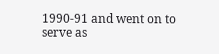1990-91 and went on to serve as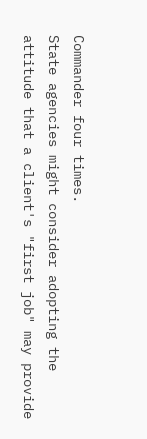Commander four times.
State agencies might consider adopting the attitude that a client's "first job" may provide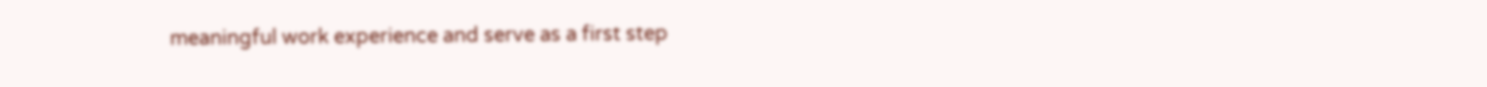meaningful work experience and serve as a first step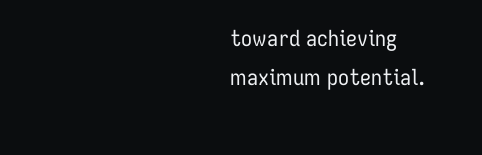toward achieving maximum potential.